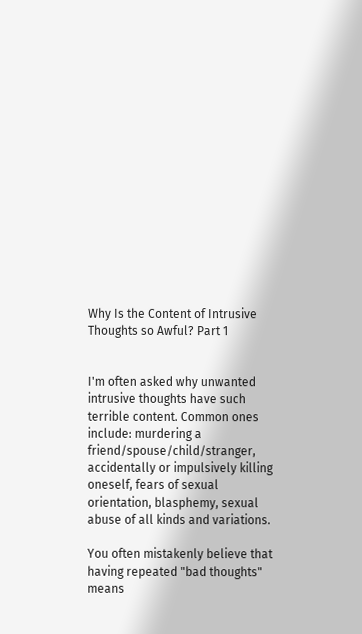Why Is the Content of Intrusive Thoughts so Awful? Part 1


I'm often asked why unwanted intrusive thoughts have such terrible content. Common ones include: murdering a friend/spouse/child/stranger, accidentally or impulsively killing oneself, fears of sexual orientation, blasphemy, sexual abuse of all kinds and variations.

You often mistakenly believe that having repeated "bad thoughts" means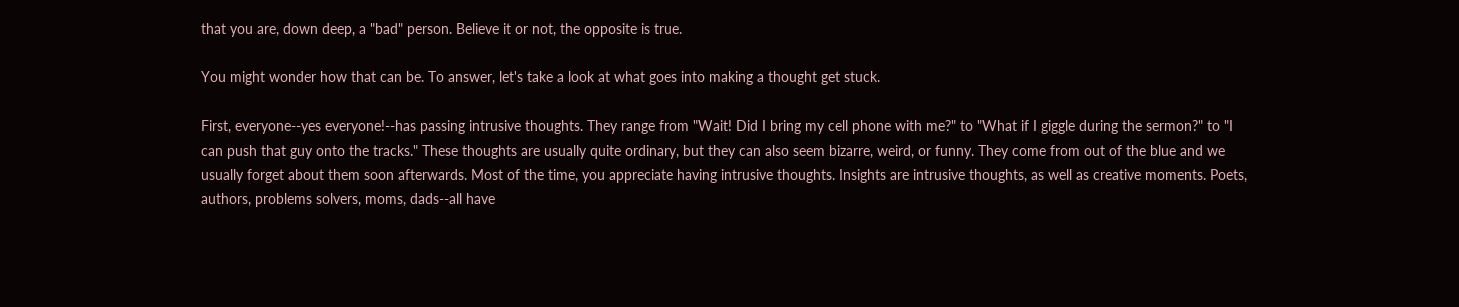that you are, down deep, a "bad" person. Believe it or not, the opposite is true.

You might wonder how that can be. To answer, let's take a look at what goes into making a thought get stuck.

First, everyone--yes everyone!--has passing intrusive thoughts. They range from "Wait! Did I bring my cell phone with me?" to "What if I giggle during the sermon?" to "I can push that guy onto the tracks." These thoughts are usually quite ordinary, but they can also seem bizarre, weird, or funny. They come from out of the blue and we usually forget about them soon afterwards. Most of the time, you appreciate having intrusive thoughts. Insights are intrusive thoughts, as well as creative moments. Poets, authors, problems solvers, moms, dads--all have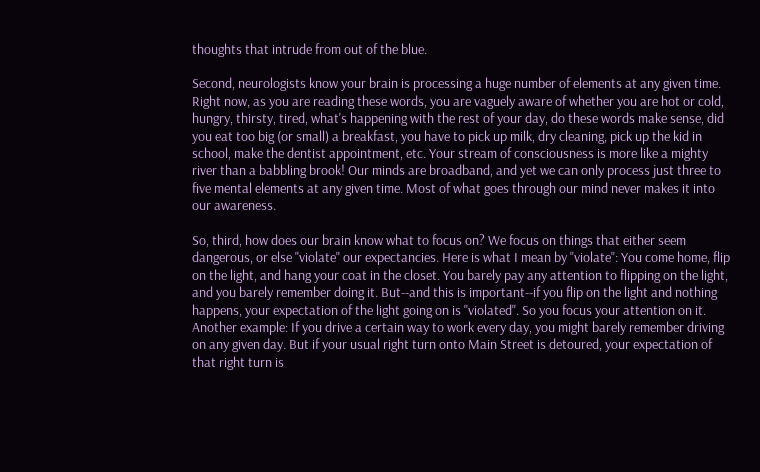thoughts that intrude from out of the blue.

Second, neurologists know your brain is processing a huge number of elements at any given time. Right now, as you are reading these words, you are vaguely aware of whether you are hot or cold, hungry, thirsty, tired, what's happening with the rest of your day, do these words make sense, did you eat too big (or small) a breakfast, you have to pick up milk, dry cleaning, pick up the kid in school, make the dentist appointment, etc. Your stream of consciousness is more like a mighty river than a babbling brook! Our minds are broadband, and yet we can only process just three to five mental elements at any given time. Most of what goes through our mind never makes it into our awareness.

So, third, how does our brain know what to focus on? We focus on things that either seem dangerous, or else "violate" our expectancies. Here is what I mean by "violate": You come home, flip on the light, and hang your coat in the closet. You barely pay any attention to flipping on the light, and you barely remember doing it. But--and this is important--if you flip on the light and nothing happens, your expectation of the light going on is "violated". So you focus your attention on it. Another example: If you drive a certain way to work every day, you might barely remember driving on any given day. But if your usual right turn onto Main Street is detoured, your expectation of that right turn is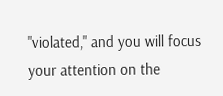"violated," and you will focus your attention on the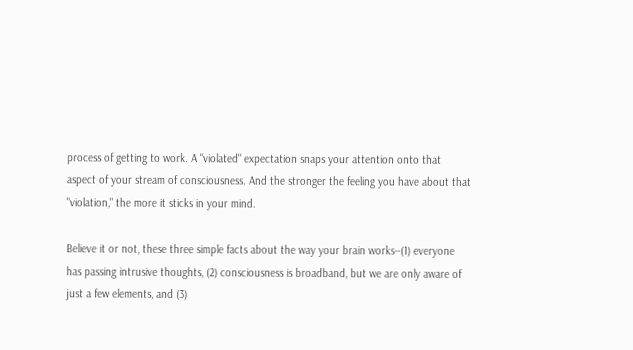process of getting to work. A "violated" expectation snaps your attention onto that aspect of your stream of consciousness. And the stronger the feeling you have about that "violation," the more it sticks in your mind.

Believe it or not, these three simple facts about the way your brain works--(1) everyone has passing intrusive thoughts, (2) consciousness is broadband, but we are only aware of just a few elements, and (3)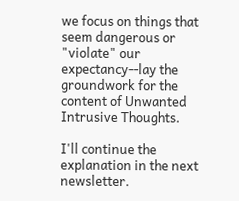we focus on things that seem dangerous or "violate" our expectancy--lay the groundwork for the content of Unwanted Intrusive Thoughts.

I'll continue the explanation in the next newsletter.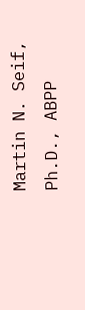Martin N. Seif, Ph.D., ABPP